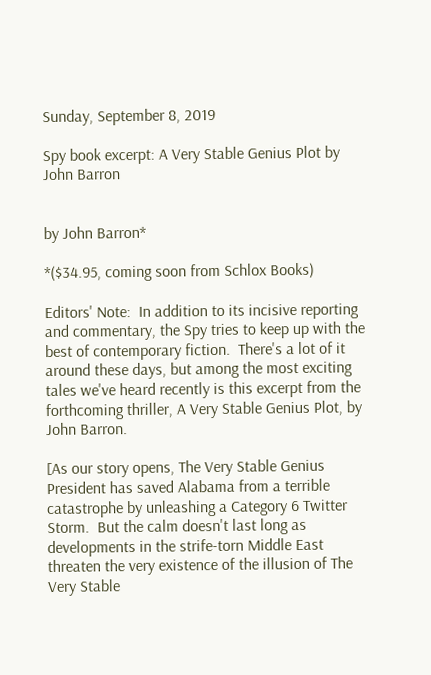Sunday, September 8, 2019

Spy book excerpt: A Very Stable Genius Plot by John Barron


by John Barron*

*($34.95, coming soon from Schlox Books)

Editors' Note:  In addition to its incisive reporting and commentary, the Spy tries to keep up with the best of contemporary fiction.  There's a lot of it around these days, but among the most exciting tales we've heard recently is this excerpt from the forthcoming thriller, A Very Stable Genius Plot, by John Barron.

[As our story opens, The Very Stable Genius President has saved Alabama from a terrible catastrophe by unleashing a Category 6 Twitter Storm.  But the calm doesn't last long as developments in the strife-torn Middle East threaten the very existence of the illusion of The Very Stable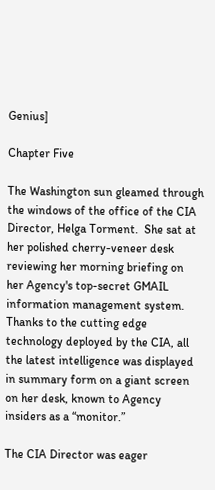Genius]

Chapter Five

The Washington sun gleamed through the windows of the office of the CIA Director, Helga Torment.  She sat at her polished cherry-veneer desk reviewing her morning briefing on her Agency's top-secret GMAIL information management system.  Thanks to the cutting edge technology deployed by the CIA, all the latest intelligence was displayed in summary form on a giant screen on her desk, known to Agency insiders as a “monitor.”

The CIA Director was eager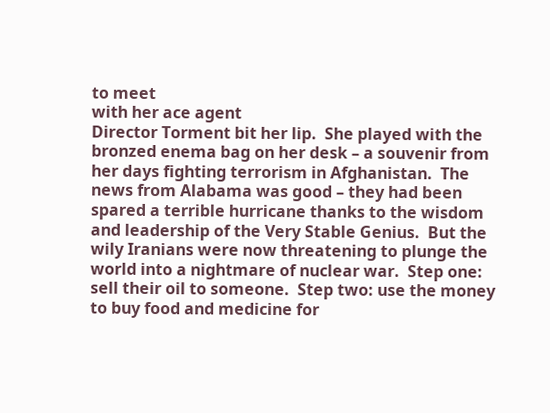to meet
with her ace agent
Director Torment bit her lip.  She played with the bronzed enema bag on her desk – a souvenir from her days fighting terrorism in Afghanistan.  The news from Alabama was good – they had been spared a terrible hurricane thanks to the wisdom and leadership of the Very Stable Genius.  But the wily Iranians were now threatening to plunge the world into a nightmare of nuclear war.  Step one: sell their oil to someone.  Step two: use the money to buy food and medicine for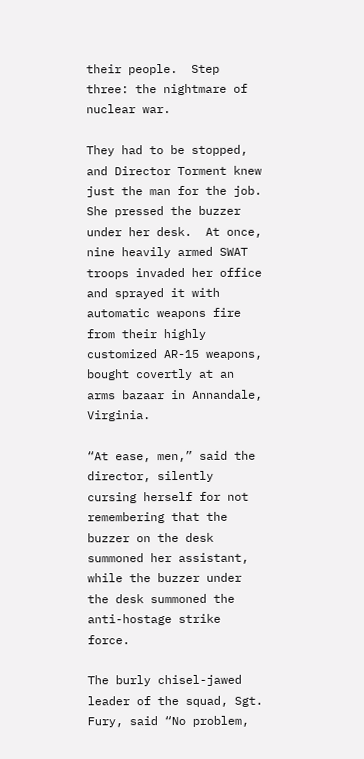their people.  Step three: the nightmare of nuclear war.

They had to be stopped, and Director Torment knew just the man for the job.  She pressed the buzzer under her desk.  At once, nine heavily armed SWAT troops invaded her office and sprayed it with automatic weapons fire from their highly customized AR-15 weapons, bought covertly at an arms bazaar in Annandale, Virginia.

“At ease, men,” said the director, silently cursing herself for not remembering that the buzzer on the desk summoned her assistant, while the buzzer under the desk summoned the anti-hostage strike force.

The burly chisel-jawed leader of the squad, Sgt. Fury, said “No problem,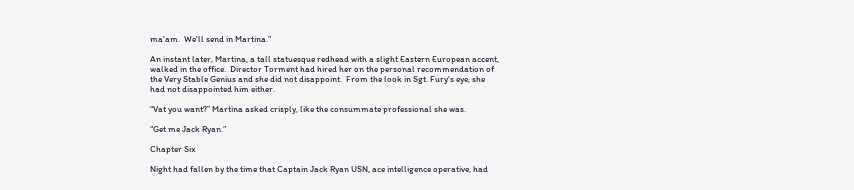ma'am.  We'll send in Martina.”

An instant later, Martina, a tall statuesque redhead with a slight Eastern European accent, walked in the office.  Director Torment had hired her on the personal recommendation of the Very Stable Genius and she did not disappoint.  From the look in Sgt. Fury's eye, she had not disappointed him either.

“Vat you want?” Martina asked crisply, like the consummate professional she was.

“Get me Jack Ryan.”

Chapter Six

Night had fallen by the time that Captain Jack Ryan USN, ace intelligence operative, had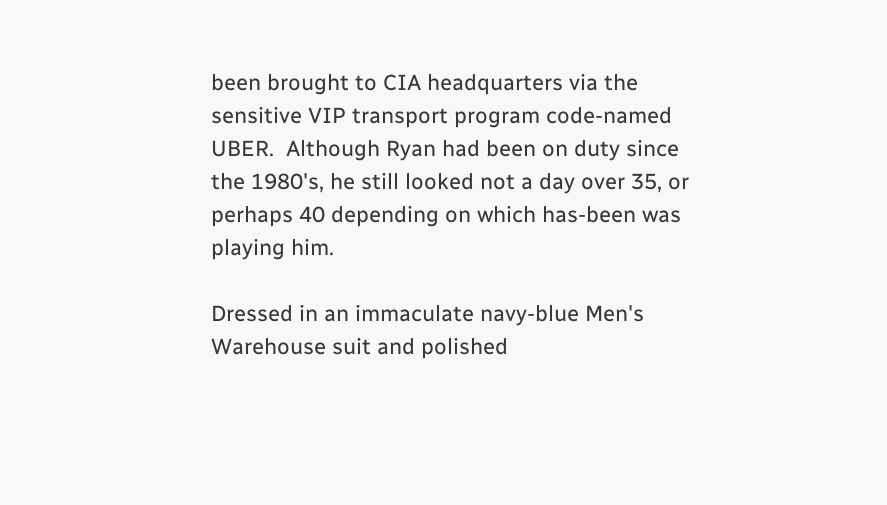been brought to CIA headquarters via the sensitive VIP transport program code-named UBER.  Although Ryan had been on duty since the 1980's, he still looked not a day over 35, or perhaps 40 depending on which has-been was playing him.

Dressed in an immaculate navy-blue Men's Warehouse suit and polished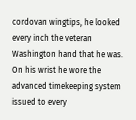cordovan wingtips, he looked every inch the veteran Washington hand that he was.  On his wrist he wore the advanced timekeeping system issued to every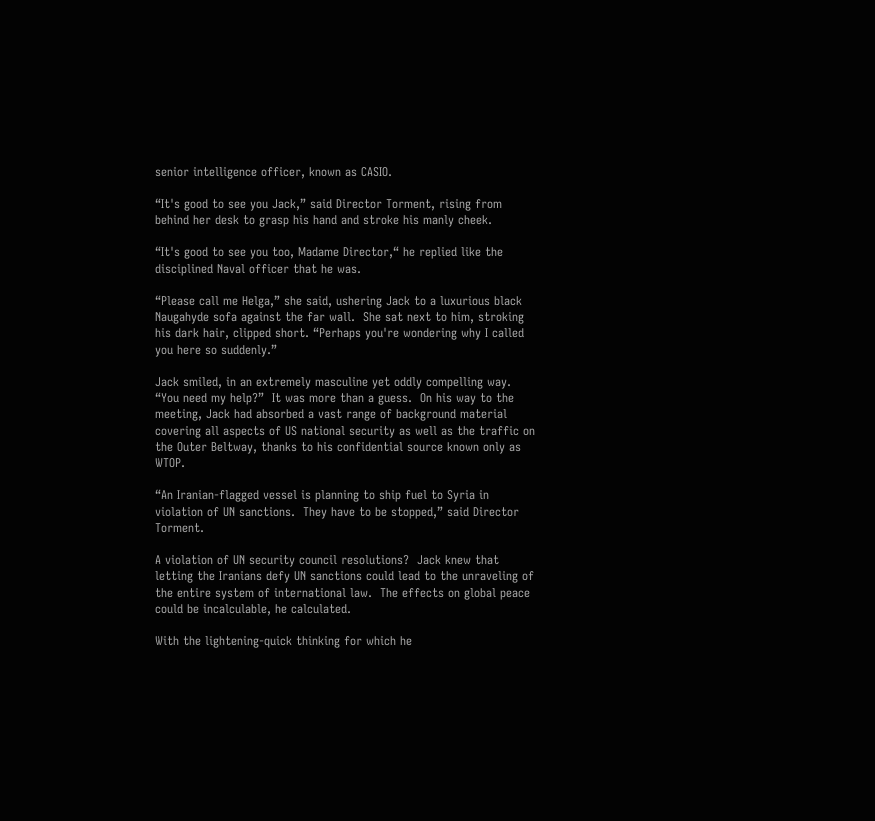senior intelligence officer, known as CASIO.

“It's good to see you Jack,” said Director Torment, rising from behind her desk to grasp his hand and stroke his manly cheek.

“It's good to see you too, Madame Director,“ he replied like the disciplined Naval officer that he was.

“Please call me Helga,” she said, ushering Jack to a luxurious black Naugahyde sofa against the far wall.  She sat next to him, stroking his dark hair, clipped short. “Perhaps you're wondering why I called you here so suddenly.”

Jack smiled, in an extremely masculine yet oddly compelling way.  “You need my help?”  It was more than a guess.  On his way to the meeting, Jack had absorbed a vast range of background material covering all aspects of US national security as well as the traffic on the Outer Beltway, thanks to his confidential source known only as WTOP.

“An Iranian-flagged vessel is planning to ship fuel to Syria in violation of UN sanctions.  They have to be stopped,” said Director Torment.

A violation of UN security council resolutions?  Jack knew that letting the Iranians defy UN sanctions could lead to the unraveling of the entire system of international law.  The effects on global peace could be incalculable, he calculated.

With the lightening-quick thinking for which he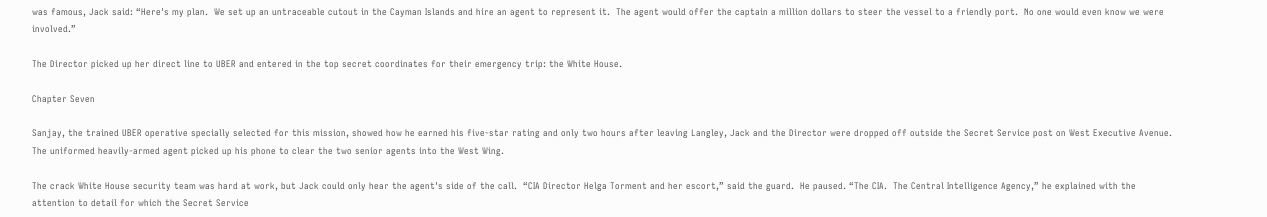was famous, Jack said: “Here's my plan.  We set up an untraceable cutout in the Cayman Islands and hire an agent to represent it.  The agent would offer the captain a million dollars to steer the vessel to a friendly port.  No one would even know we were involved.”

The Director picked up her direct line to UBER and entered in the top secret coordinates for their emergency trip: the White House.

Chapter Seven

Sanjay, the trained UBER operative specially selected for this mission, showed how he earned his five-star rating and only two hours after leaving Langley, Jack and the Director were dropped off outside the Secret Service post on West Executive Avenue.  The uniformed heavily-armed agent picked up his phone to clear the two senior agents into the West Wing.

The crack White House security team was hard at work, but Jack could only hear the agent's side of the call.  “CIA Director Helga Torment and her escort,” said the guard.  He paused. “The CIA.  The Central Intelligence Agency,” he explained with the attention to detail for which the Secret Service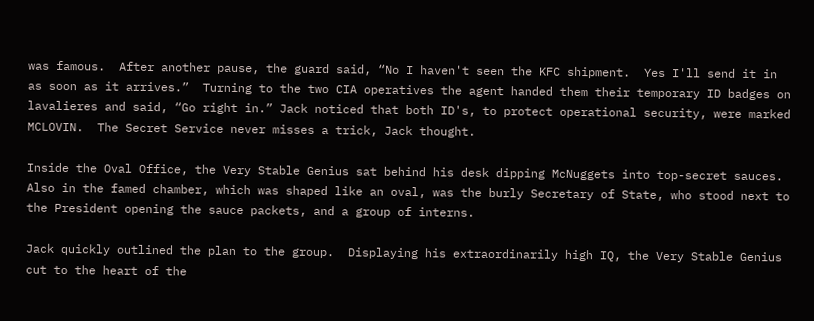was famous.  After another pause, the guard said, “No I haven't seen the KFC shipment.  Yes I'll send it in as soon as it arrives.”  Turning to the two CIA operatives the agent handed them their temporary ID badges on lavalieres and said, “Go right in.” Jack noticed that both ID's, to protect operational security, were marked MCLOVIN.  The Secret Service never misses a trick, Jack thought.

Inside the Oval Office, the Very Stable Genius sat behind his desk dipping McNuggets into top-secret sauces.  Also in the famed chamber, which was shaped like an oval, was the burly Secretary of State, who stood next to the President opening the sauce packets, and a group of interns.

Jack quickly outlined the plan to the group.  Displaying his extraordinarily high IQ, the Very Stable Genius cut to the heart of the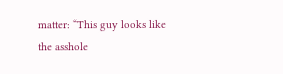matter: “This guy looks like the asshole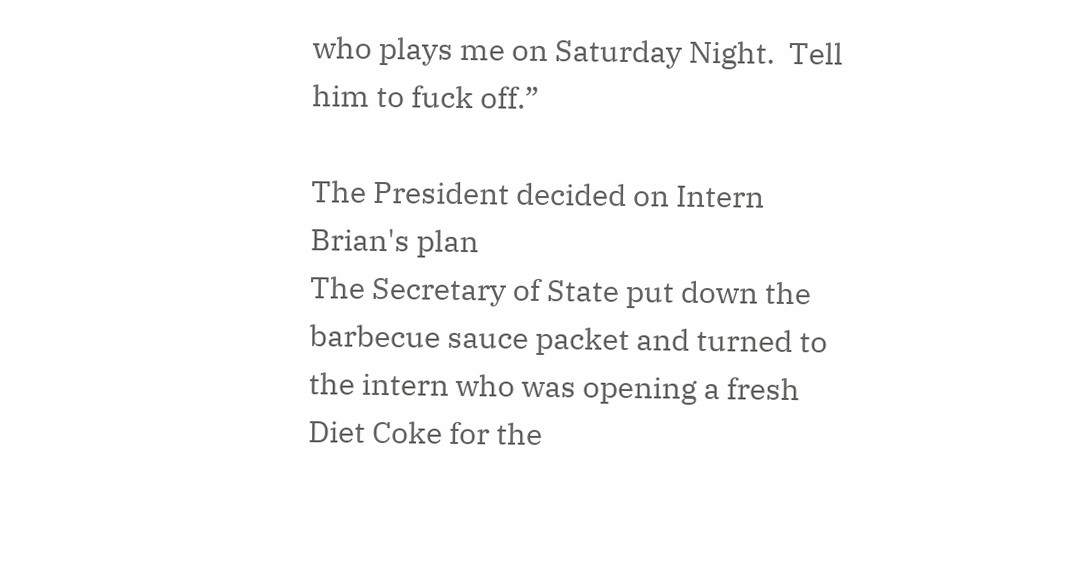who plays me on Saturday Night.  Tell him to fuck off.”

The President decided on Intern Brian's plan
The Secretary of State put down the barbecue sauce packet and turned to the intern who was opening a fresh Diet Coke for the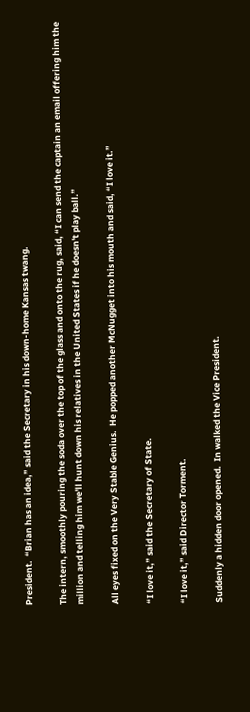President.  “Brian has an idea,” said the Secretary in his down-home Kansas twang.

The intern, smoothly pouring the soda over the top of the glass and onto the rug, said, “I can send the captain an email offering him the million and telling him we'll hunt down his relatives in the United States if he doesn't play ball.”

All eyes fixed on the Very Stable Genius.  He popped another McNugget into his mouth and said, “I love it.”

“I love it,” said the Secretary of State.

“I love it,” said Director Torment.

Suddenly a hidden door opened.  In walked the Vice President.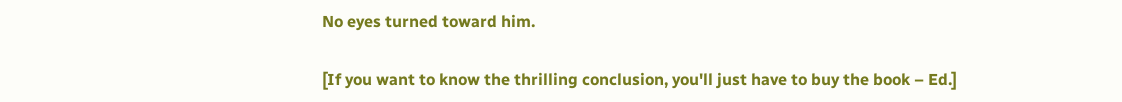No eyes turned toward him.

[If you want to know the thrilling conclusion, you'll just have to buy the book – Ed.]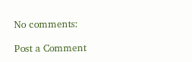No comments:

Post a Comment